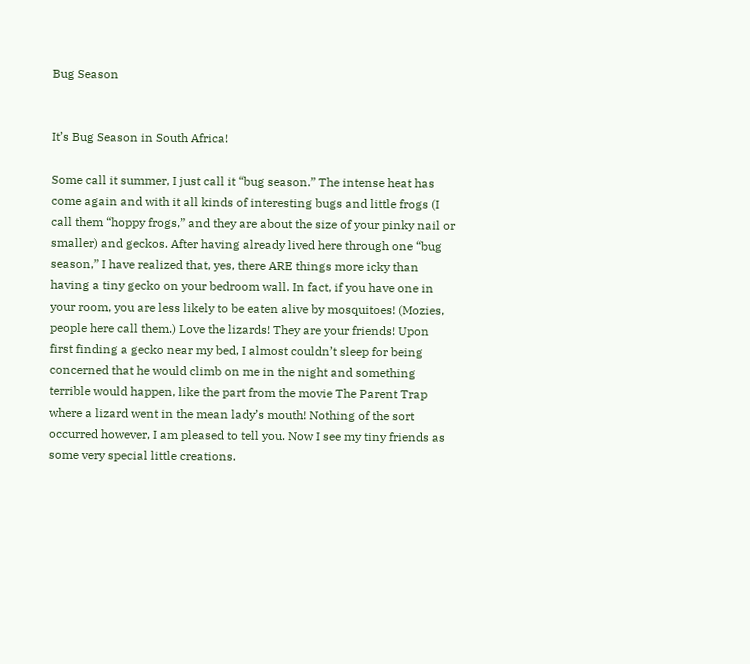Bug Season


It’s Bug Season in South Africa!

Some call it summer, I just call it “bug season.” The intense heat has come again and with it all kinds of interesting bugs and little frogs (I call them “hoppy frogs,” and they are about the size of your pinky nail or smaller) and geckos. After having already lived here through one “bug season,” I have realized that, yes, there ARE things more icky than having a tiny gecko on your bedroom wall. In fact, if you have one in your room, you are less likely to be eaten alive by mosquitoes! (Mozies, people here call them.) Love the lizards! They are your friends! Upon first finding a gecko near my bed, I almost couldn’t sleep for being concerned that he would climb on me in the night and something terrible would happen, like the part from the movie The Parent Trap where a lizard went in the mean lady’s mouth! Nothing of the sort occurred however, I am pleased to tell you. Now I see my tiny friends as some very special little creations.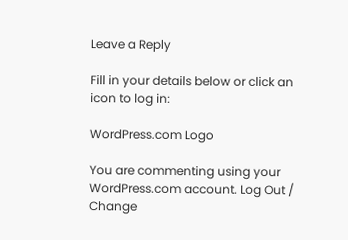Leave a Reply

Fill in your details below or click an icon to log in:

WordPress.com Logo

You are commenting using your WordPress.com account. Log Out /  Change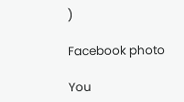)

Facebook photo

You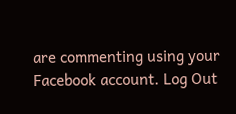are commenting using your Facebook account. Log Out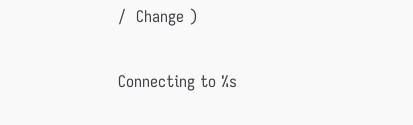/  Change )

Connecting to %s